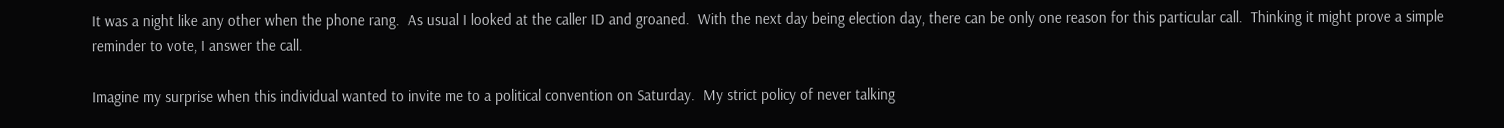It was a night like any other when the phone rang.  As usual I looked at the caller ID and groaned.  With the next day being election day, there can be only one reason for this particular call.  Thinking it might prove a simple reminder to vote, I answer the call.

Imagine my surprise when this individual wanted to invite me to a political convention on Saturday.  My strict policy of never talking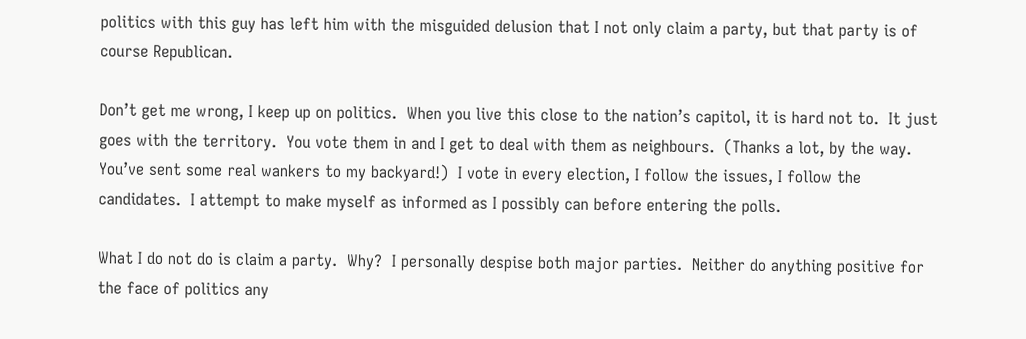politics with this guy has left him with the misguided delusion that I not only claim a party, but that party is of course Republican.

Don’t get me wrong, I keep up on politics.  When you live this close to the nation’s capitol, it is hard not to.  It just goes with the territory.  You vote them in and I get to deal with them as neighbours.  (Thanks a lot, by the way.  You’ve sent some real wankers to my backyard!)  I vote in every election, I follow the issues, I follow the candidates.  I attempt to make myself as informed as I possibly can before entering the polls.

What I do not do is claim a party.  Why?  I personally despise both major parties.  Neither do anything positive for the face of politics any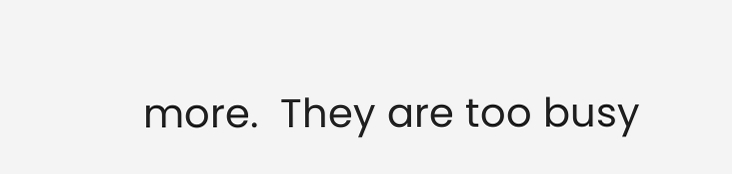more.  They are too busy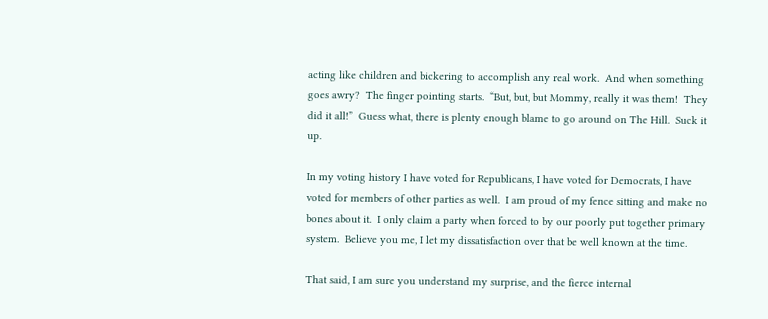acting like children and bickering to accomplish any real work.  And when something goes awry?  The finger pointing starts.  “But, but, but Mommy, really it was them!  They did it all!”  Guess what, there is plenty enough blame to go around on The Hill.  Suck it up.

In my voting history I have voted for Republicans, I have voted for Democrats, I have voted for members of other parties as well.  I am proud of my fence sitting and make no bones about it.  I only claim a party when forced to by our poorly put together primary system.  Believe you me, I let my dissatisfaction over that be well known at the time.

That said, I am sure you understand my surprise, and the fierce internal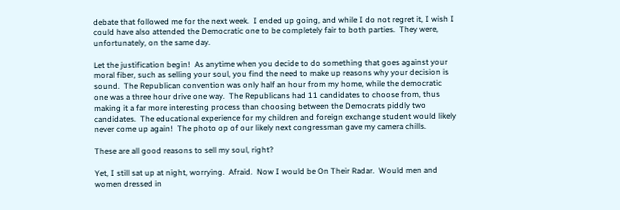debate that followed me for the next week.  I ended up going, and while I do not regret it, I wish I could have also attended the Democratic one to be completely fair to both parties.  They were, unfortunately, on the same day.

Let the justification begin!  As anytime when you decide to do something that goes against your moral fiber, such as selling your soul, you find the need to make up reasons why your decision is sound.  The Republican convention was only half an hour from my home, while the democratic one was a three hour drive one way.  The Republicans had 11 candidates to choose from, thus making it a far more interesting process than choosing between the Democrats piddly two candidates.  The educational experience for my children and foreign exchange student would likely never come up again!  The photo op of our likely next congressman gave my camera chills.

These are all good reasons to sell my soul, right?

Yet, I still sat up at night, worrying.  Afraid.  Now I would be On Their Radar.  Would men and women dressed in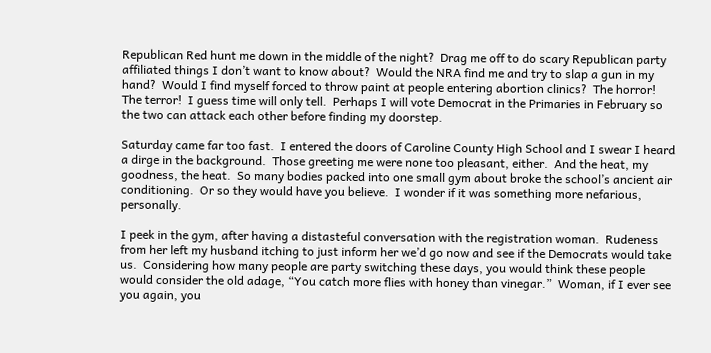Republican Red hunt me down in the middle of the night?  Drag me off to do scary Republican party affiliated things I don’t want to know about?  Would the NRA find me and try to slap a gun in my hand?  Would I find myself forced to throw paint at people entering abortion clinics?  The horror!  The terror!  I guess time will only tell.  Perhaps I will vote Democrat in the Primaries in February so the two can attack each other before finding my doorstep.

Saturday came far too fast.  I entered the doors of Caroline County High School and I swear I heard a dirge in the background.  Those greeting me were none too pleasant, either.  And the heat, my goodness, the heat.  So many bodies packed into one small gym about broke the school’s ancient air conditioning.  Or so they would have you believe.  I wonder if it was something more nefarious, personally.

I peek in the gym, after having a distasteful conversation with the registration woman.  Rudeness from her left my husband itching to just inform her we’d go now and see if the Democrats would take us.  Considering how many people are party switching these days, you would think these people would consider the old adage, “You catch more flies with honey than vinegar.”  Woman, if I ever see you again, you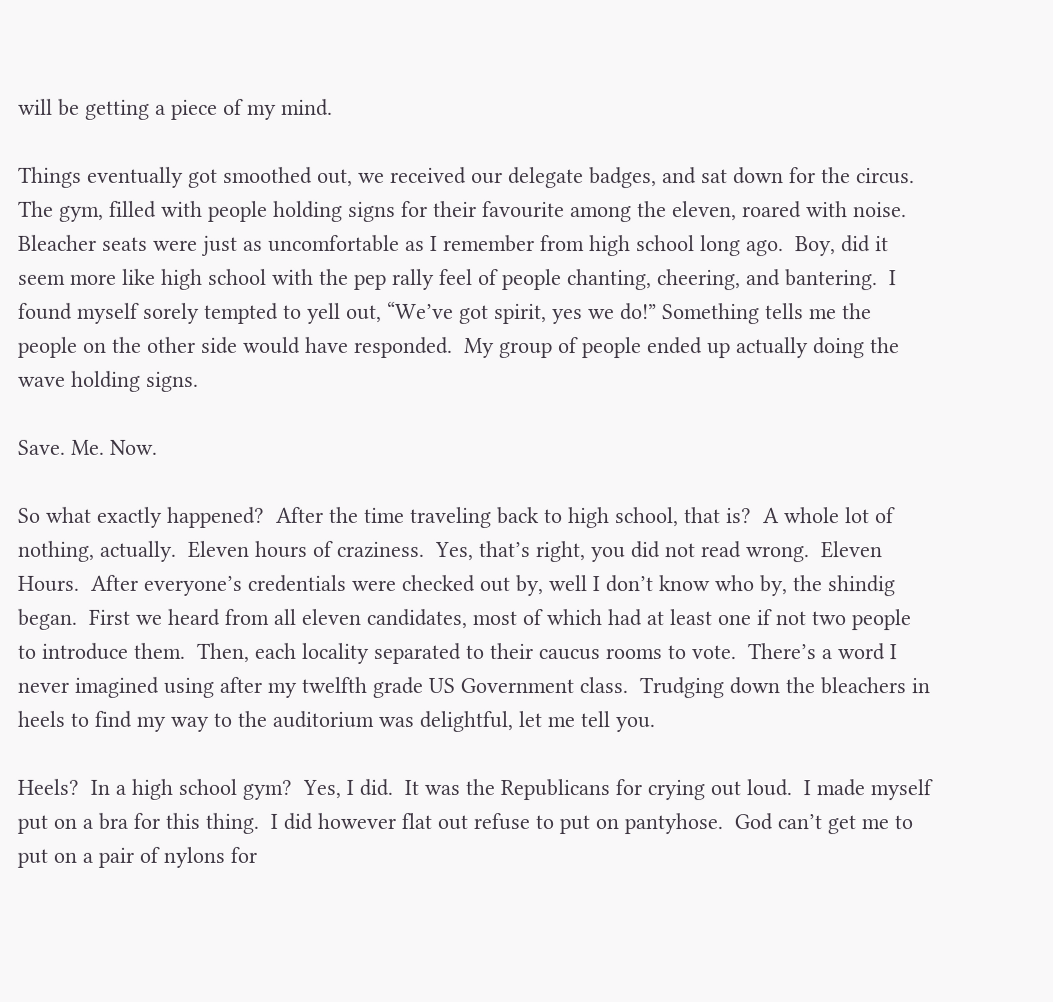will be getting a piece of my mind.

Things eventually got smoothed out, we received our delegate badges, and sat down for the circus.  The gym, filled with people holding signs for their favourite among the eleven, roared with noise.  Bleacher seats were just as uncomfortable as I remember from high school long ago.  Boy, did it seem more like high school with the pep rally feel of people chanting, cheering, and bantering.  I found myself sorely tempted to yell out, “We’ve got spirit, yes we do!” Something tells me the people on the other side would have responded.  My group of people ended up actually doing the wave holding signs.

Save. Me. Now.

So what exactly happened?  After the time traveling back to high school, that is?  A whole lot of nothing, actually.  Eleven hours of craziness.  Yes, that’s right, you did not read wrong.  Eleven Hours.  After everyone’s credentials were checked out by, well I don’t know who by, the shindig began.  First we heard from all eleven candidates, most of which had at least one if not two people to introduce them.  Then, each locality separated to their caucus rooms to vote.  There’s a word I never imagined using after my twelfth grade US Government class.  Trudging down the bleachers in heels to find my way to the auditorium was delightful, let me tell you.

Heels?  In a high school gym?  Yes, I did.  It was the Republicans for crying out loud.  I made myself put on a bra for this thing.  I did however flat out refuse to put on pantyhose.  God can’t get me to put on a pair of nylons for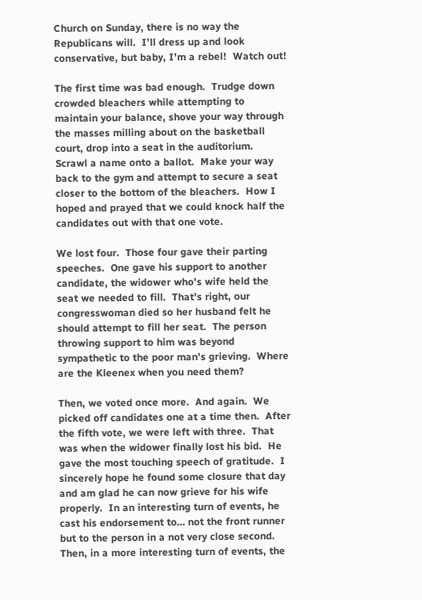Church on Sunday, there is no way the Republicans will.  I’ll dress up and look conservative, but baby, I’m a rebel!  Watch out!

The first time was bad enough.  Trudge down crowded bleachers while attempting to maintain your balance, shove your way through the masses milling about on the basketball court, drop into a seat in the auditorium.  Scrawl a name onto a ballot.  Make your way back to the gym and attempt to secure a seat closer to the bottom of the bleachers.  How I hoped and prayed that we could knock half the candidates out with that one vote.

We lost four.  Those four gave their parting speeches.  One gave his support to another candidate, the widower who’s wife held the seat we needed to fill.  That’s right, our congresswoman died so her husband felt he should attempt to fill her seat.  The person throwing support to him was beyond sympathetic to the poor man’s grieving.  Where are the Kleenex when you need them?

Then, we voted once more.  And again.  We picked off candidates one at a time then.  After the fifth vote, we were left with three.  That was when the widower finally lost his bid.  He gave the most touching speech of gratitude.  I sincerely hope he found some closure that day and am glad he can now grieve for his wife properly.  In an interesting turn of events, he cast his endorsement to… not the front runner but to the person in a not very close second.  Then, in a more interesting turn of events, the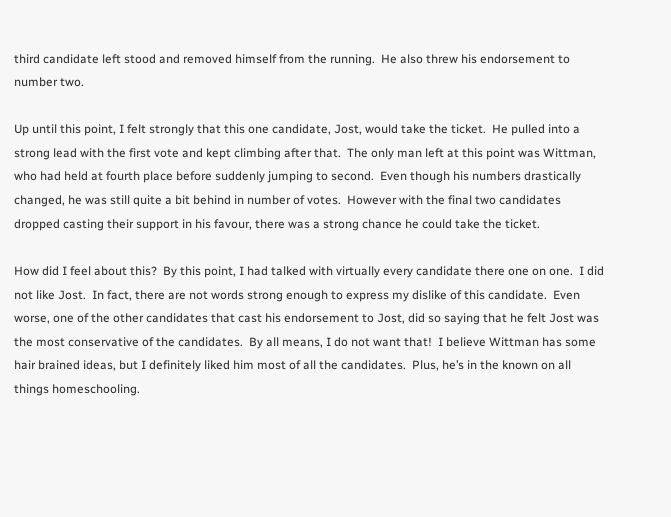third candidate left stood and removed himself from the running.  He also threw his endorsement to number two.

Up until this point, I felt strongly that this one candidate, Jost, would take the ticket.  He pulled into a strong lead with the first vote and kept climbing after that.  The only man left at this point was Wittman, who had held at fourth place before suddenly jumping to second.  Even though his numbers drastically changed, he was still quite a bit behind in number of votes.  However with the final two candidates dropped casting their support in his favour, there was a strong chance he could take the ticket.

How did I feel about this?  By this point, I had talked with virtually every candidate there one on one.  I did not like Jost.  In fact, there are not words strong enough to express my dislike of this candidate.  Even worse, one of the other candidates that cast his endorsement to Jost, did so saying that he felt Jost was the most conservative of the candidates.  By all means, I do not want that!  I believe Wittman has some hair brained ideas, but I definitely liked him most of all the candidates.  Plus, he’s in the known on all things homeschooling.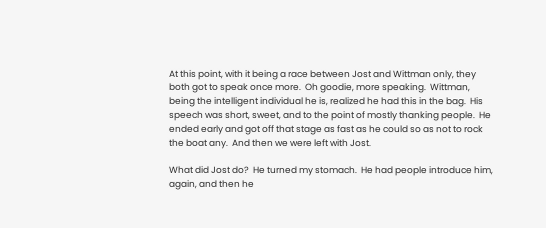At this point, with it being a race between Jost and Wittman only, they both got to speak once more.  Oh goodie, more speaking.  Wittman, being the intelligent individual he is, realized he had this in the bag.  His speech was short, sweet, and to the point of mostly thanking people.  He ended early and got off that stage as fast as he could so as not to rock the boat any.  And then we were left with Jost.

What did Jost do?  He turned my stomach.  He had people introduce him, again, and then he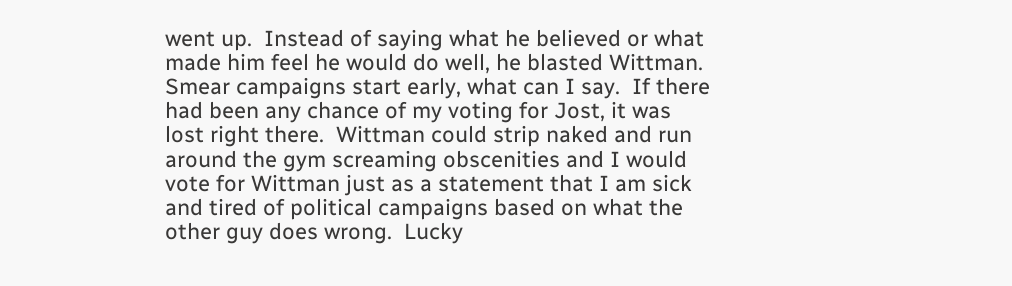went up.  Instead of saying what he believed or what made him feel he would do well, he blasted Wittman.  Smear campaigns start early, what can I say.  If there had been any chance of my voting for Jost, it was lost right there.  Wittman could strip naked and run around the gym screaming obscenities and I would vote for Wittman just as a statement that I am sick and tired of political campaigns based on what the other guy does wrong.  Lucky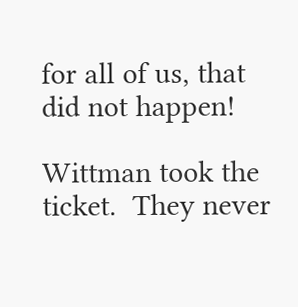for all of us, that did not happen!

Wittman took the ticket.  They never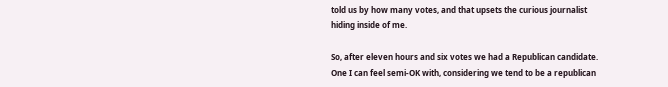told us by how many votes, and that upsets the curious journalist hiding inside of me.

So, after eleven hours and six votes we had a Republican candidate.  One I can feel semi-OK with, considering we tend to be a republican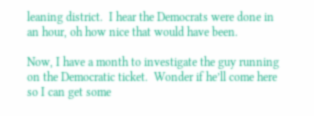leaning district.  I hear the Democrats were done in an hour, oh how nice that would have been.

Now, I have a month to investigate the guy running on the Democratic ticket.  Wonder if he’ll come here so I can get some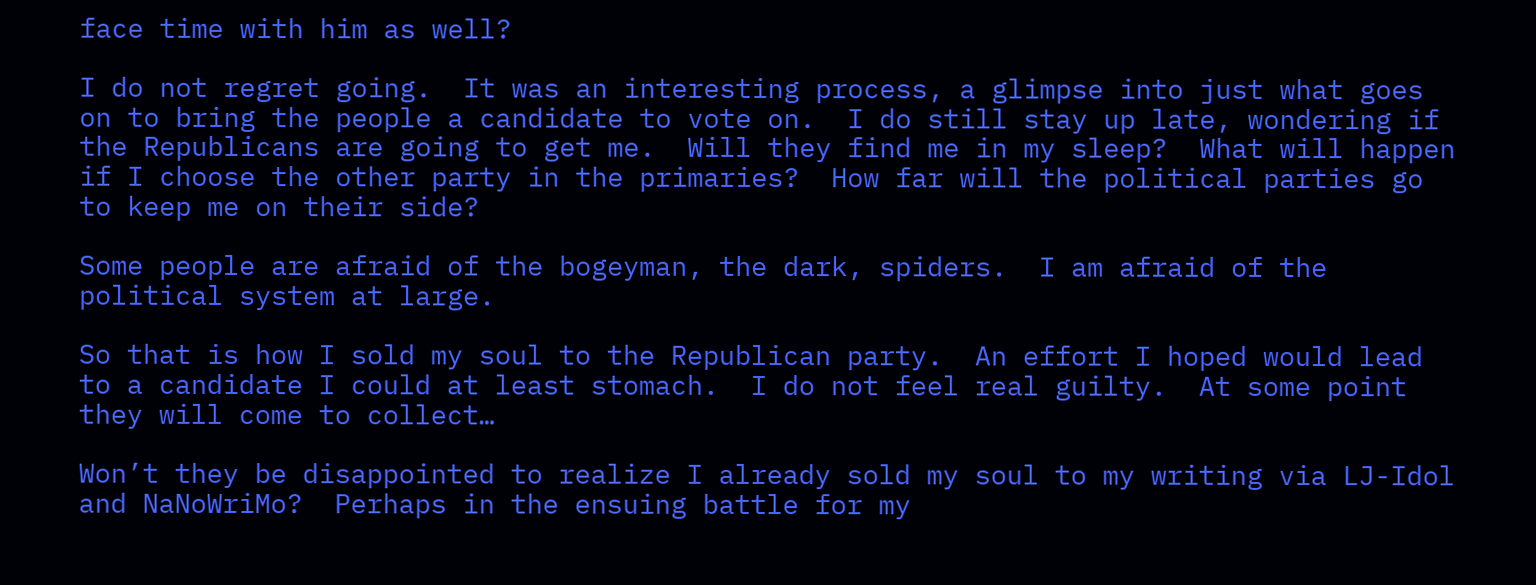face time with him as well?

I do not regret going.  It was an interesting process, a glimpse into just what goes on to bring the people a candidate to vote on.  I do still stay up late, wondering if the Republicans are going to get me.  Will they find me in my sleep?  What will happen if I choose the other party in the primaries?  How far will the political parties go to keep me on their side?

Some people are afraid of the bogeyman, the dark, spiders.  I am afraid of the political system at large.

So that is how I sold my soul to the Republican party.  An effort I hoped would lead to a candidate I could at least stomach.  I do not feel real guilty.  At some point they will come to collect…

Won’t they be disappointed to realize I already sold my soul to my writing via LJ-Idol and NaNoWriMo?  Perhaps in the ensuing battle for my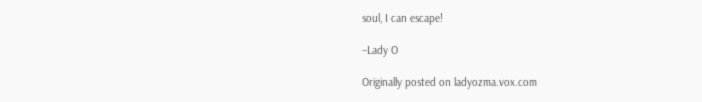soul, I can escape!

–Lady O

Originally posted on ladyozma.vox.com